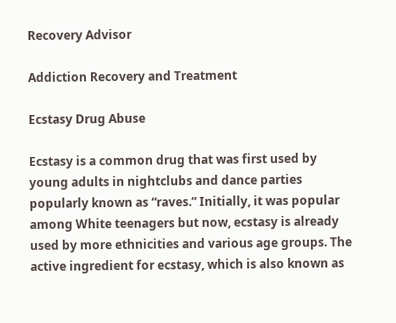Recovery Advisor

Addiction Recovery and Treatment

Ecstasy Drug Abuse

Ecstasy is a common drug that was first used by young adults in nightclubs and dance parties popularly known as “raves.” Initially, it was popular among White teenagers but now, ecstasy is already used by more ethnicities and various age groups. The active ingredient for ecstasy, which is also known as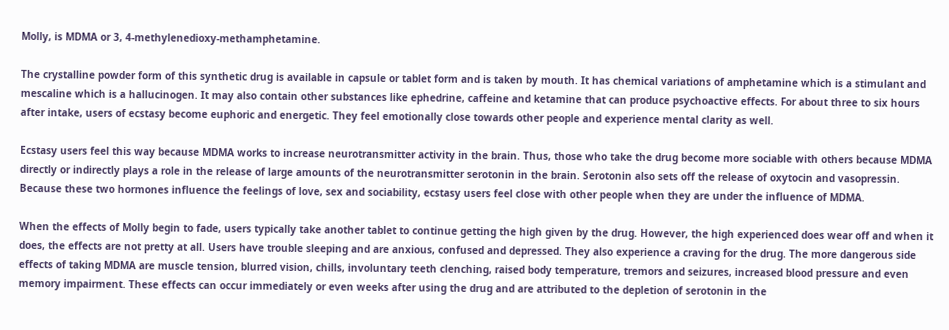Molly, is MDMA or 3, 4-methylenedioxy-methamphetamine.

The crystalline powder form of this synthetic drug is available in capsule or tablet form and is taken by mouth. It has chemical variations of amphetamine which is a stimulant and mescaline which is a hallucinogen. It may also contain other substances like ephedrine, caffeine and ketamine that can produce psychoactive effects. For about three to six hours after intake, users of ecstasy become euphoric and energetic. They feel emotionally close towards other people and experience mental clarity as well.

Ecstasy users feel this way because MDMA works to increase neurotransmitter activity in the brain. Thus, those who take the drug become more sociable with others because MDMA directly or indirectly plays a role in the release of large amounts of the neurotransmitter serotonin in the brain. Serotonin also sets off the release of oxytocin and vasopressin. Because these two hormones influence the feelings of love, sex and sociability, ecstasy users feel close with other people when they are under the influence of MDMA.

When the effects of Molly begin to fade, users typically take another tablet to continue getting the high given by the drug. However, the high experienced does wear off and when it does, the effects are not pretty at all. Users have trouble sleeping and are anxious, confused and depressed. They also experience a craving for the drug. The more dangerous side effects of taking MDMA are muscle tension, blurred vision, chills, involuntary teeth clenching, raised body temperature, tremors and seizures, increased blood pressure and even memory impairment. These effects can occur immediately or even weeks after using the drug and are attributed to the depletion of serotonin in the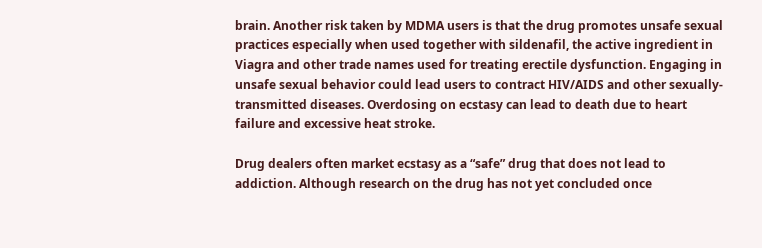brain. Another risk taken by MDMA users is that the drug promotes unsafe sexual practices especially when used together with sildenafil, the active ingredient in Viagra and other trade names used for treating erectile dysfunction. Engaging in unsafe sexual behavior could lead users to contract HIV/AIDS and other sexually-transmitted diseases. Overdosing on ecstasy can lead to death due to heart failure and excessive heat stroke.

Drug dealers often market ecstasy as a “safe” drug that does not lead to addiction. Although research on the drug has not yet concluded once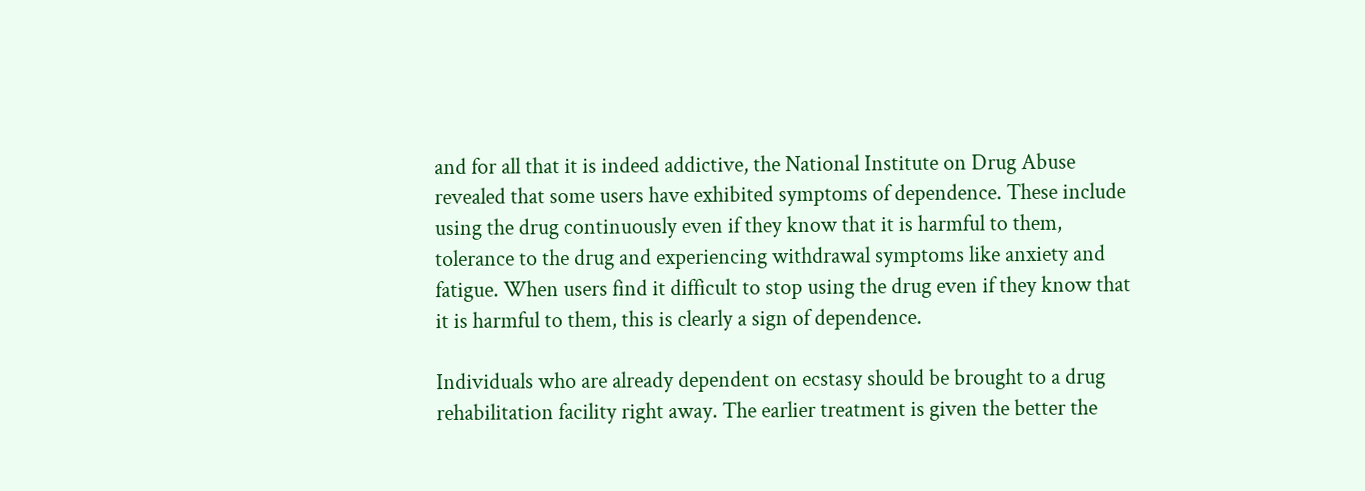and for all that it is indeed addictive, the National Institute on Drug Abuse revealed that some users have exhibited symptoms of dependence. These include using the drug continuously even if they know that it is harmful to them, tolerance to the drug and experiencing withdrawal symptoms like anxiety and fatigue. When users find it difficult to stop using the drug even if they know that it is harmful to them, this is clearly a sign of dependence.

Individuals who are already dependent on ecstasy should be brought to a drug rehabilitation facility right away. The earlier treatment is given the better the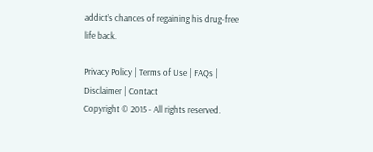addict’s chances of regaining his drug-free life back.

Privacy Policy | Terms of Use | FAQs | Disclaimer | Contact
Copyright © 2015 - All rights reserved.